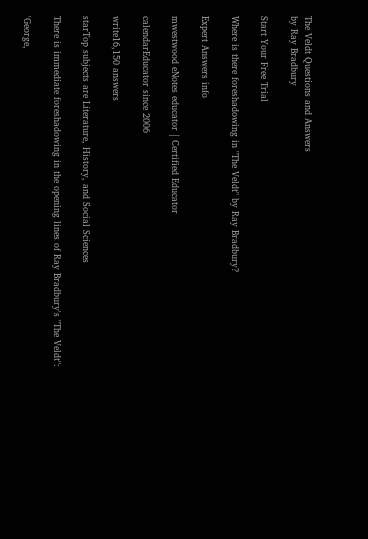The Veldt Questions and Answers
by Ray Bradbury

Start Your Free Trial

Where is there foreshadowing in "The Veldt" by Ray Bradbury?

Expert Answers info

mwestwood eNotes educator | Certified Educator

calendarEducator since 2006

write16,150 answers

starTop subjects are Literature, History, and Social Sciences

There is immediate foreshadowing in the opening lines of Ray Bradbury's "The Veldt":

'George,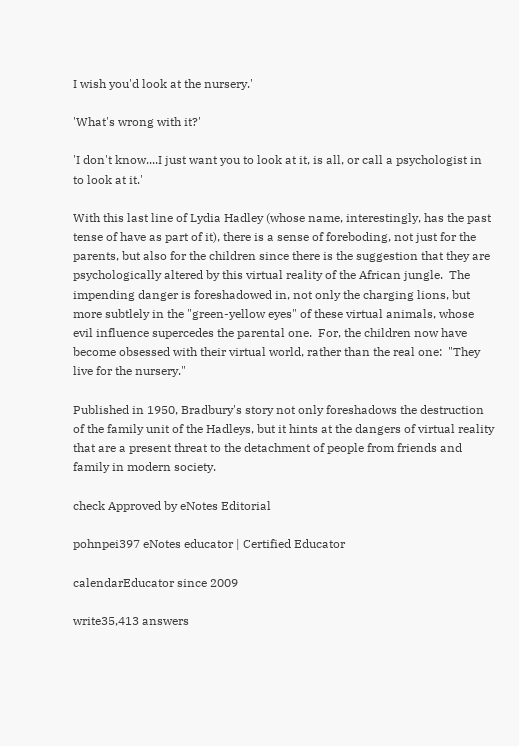I wish you'd look at the nursery.'

'What's wrong with it?'

'I don't know....I just want you to look at it, is all, or call a psychologist in to look at it.'

With this last line of Lydia Hadley (whose name, interestingly, has the past tense of have as part of it), there is a sense of foreboding, not just for the parents, but also for the children since there is the suggestion that they are psychologically altered by this virtual reality of the African jungle.  The impending danger is foreshadowed in, not only the charging lions, but more subtlely in the "green-yellow eyes" of these virtual animals, whose evil influence supercedes the parental one.  For, the children now have become obsessed with their virtual world, rather than the real one:  "They live for the nursery."

Published in 1950, Bradbury's story not only foreshadows the destruction of the family unit of the Hadleys, but it hints at the dangers of virtual reality that are a present threat to the detachment of people from friends and family in modern society.

check Approved by eNotes Editorial

pohnpei397 eNotes educator | Certified Educator

calendarEducator since 2009

write35,413 answers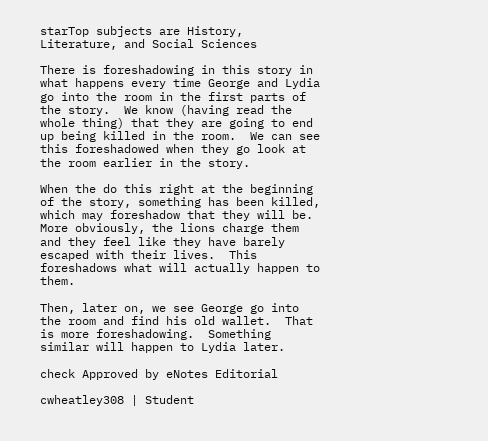starTop subjects are History, Literature, and Social Sciences

There is foreshadowing in this story in what happens every time George and Lydia go into the room in the first parts of the story.  We know (having read the whole thing) that they are going to end up being killed in the room.  We can see this foreshadowed when they go look at the room earlier in the story.

When the do this right at the beginning of the story, something has been killed, which may foreshadow that they will be. More obviously, the lions charge them and they feel like they have barely escaped with their lives.  This foreshadows what will actually happen to them.

Then, later on, we see George go into the room and find his old wallet.  That is more foreshadowing.  Something similar will happen to Lydia later.

check Approved by eNotes Editorial

cwheatley308 | Student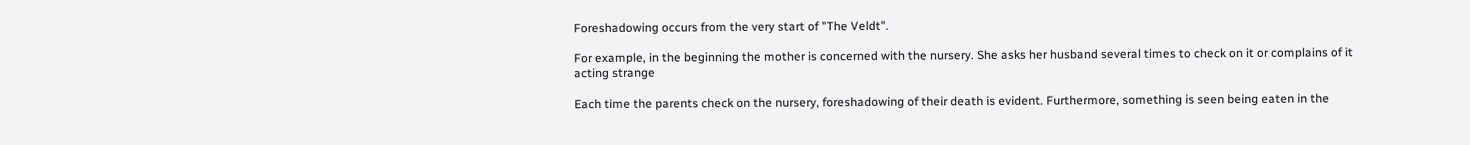Foreshadowing occurs from the very start of "The Veldt".

For example, in the beginning the mother is concerned with the nursery. She asks her husband several times to check on it or complains of it acting strange

Each time the parents check on the nursery, foreshadowing of their death is evident. Furthermore, something is seen being eaten in the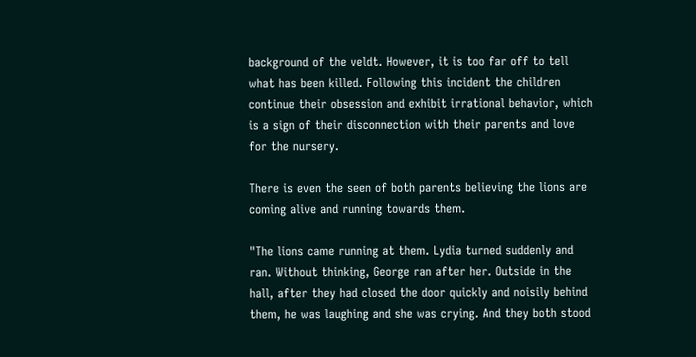background of the veldt. However, it is too far off to tell what has been killed. Following this incident the children continue their obsession and exhibit irrational behavior, which is a sign of their disconnection with their parents and love for the nursery.

There is even the seen of both parents believing the lions are coming alive and running towards them.

"The lions came running at them. Lydia turned suddenly and ran. Without thinking, George ran after her. Outside in the hall, after they had closed the door quickly and noisily behind them, he was laughing and she was crying. And they both stood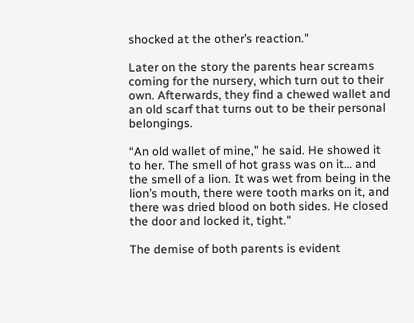shocked at the other’s reaction."

Later on the story the parents hear screams coming for the nursery, which turn out to their own. Afterwards, they find a chewed wallet and an old scarf that turns out to be their personal belongings.

“An old wallet of mine,” he said. He showed it to her. The smell of hot grass was on it… and the smell of a lion. It was wet from being in the lion’s mouth, there were tooth marks on it, and there was dried blood on both sides. He closed the door and locked it, tight."

The demise of both parents is evident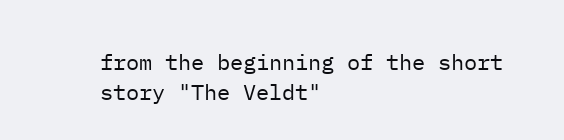from the beginning of the short story "The Veldt"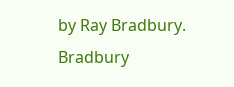by Ray Bradbury. Bradbury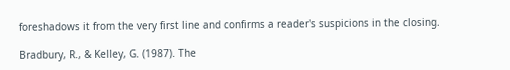foreshadows it from the very first line and confirms a reader's suspicions in the closing.

Bradbury, R., & Kelley, G. (1987). The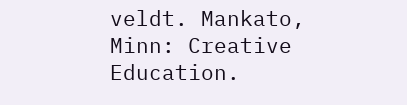veldt. Mankato, Minn: Creative Education.